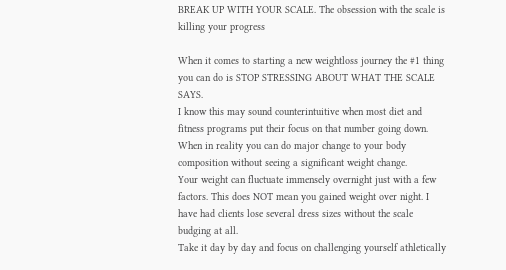BREAK UP WITH YOUR SCALE. The obsession with the scale is killing your progress

When it comes to starting a new weightloss journey the #1 thing you can do is STOP STRESSING ABOUT WHAT THE SCALE SAYS.
I know this may sound counterintuitive when most diet and fitness programs put their focus on that number going down. When in reality you can do major change to your body composition without seeing a significant weight change.
Your weight can fluctuate immensely overnight just with a few factors. This does NOT mean you gained weight over night. I have had clients lose several dress sizes without the scale budging at all.
Take it day by day and focus on challenging yourself athletically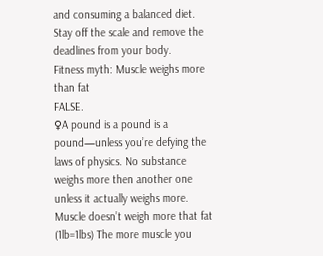and consuming a balanced diet. Stay off the scale and remove the deadlines from your body.
Fitness myth: Muscle weighs more than fat
FALSE.
♀A pound is a pound is a pound—unless you’re defying the laws of physics. No substance weighs more then another one unless it actually weighs more.
Muscle doesn’t weigh more that fat (1lb=1lbs) The more muscle you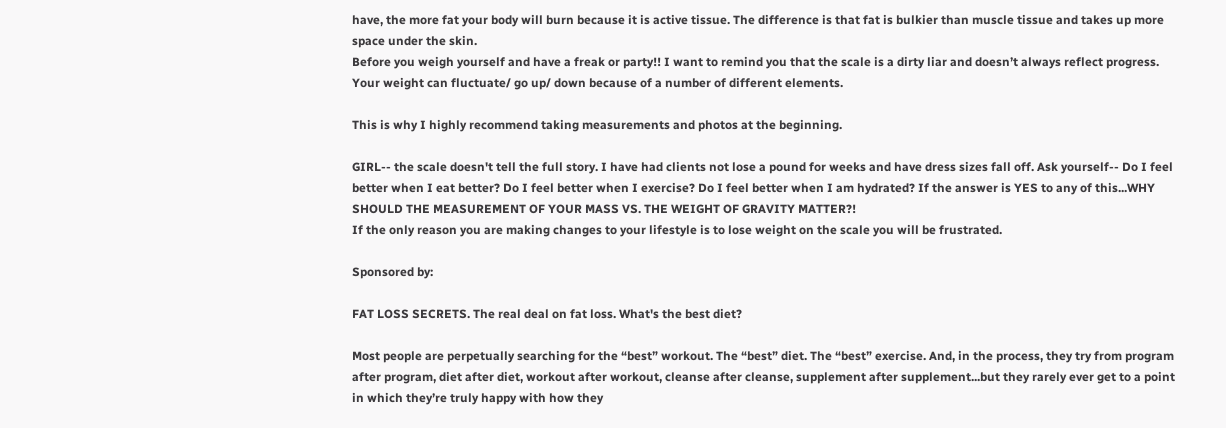have, the more fat your body will burn because it is active tissue. The difference is that fat is bulkier than muscle tissue and takes up more space under the skin.
Before you weigh yourself and have a freak or party!! I want to remind you that the scale is a dirty liar and doesn’t always reflect progress.
Your weight can fluctuate/ go up/ down because of a number of different elements.

This is why I highly recommend taking measurements and photos at the beginning.

GIRL-- the scale doesn't tell the full story. I have had clients not lose a pound for weeks and have dress sizes fall off. Ask yourself-- Do I feel better when I eat better? Do I feel better when I exercise? Do I feel better when I am hydrated? If the answer is YES to any of this...WHY SHOULD THE MEASUREMENT OF YOUR MASS VS. THE WEIGHT OF GRAVITY MATTER?!
If the only reason you are making changes to your lifestyle is to lose weight on the scale you will be frustrated.

Sponsored by:

FAT LOSS SECRETS. The real deal on fat loss. What's the best diet?

Most people are perpetually searching for the “best” workout. The “best” diet. The “best” exercise. And, in the process, they try from program after program, diet after diet, workout after workout, cleanse after cleanse, supplement after supplement...but they rarely ever get to a point in which they’re truly happy with how they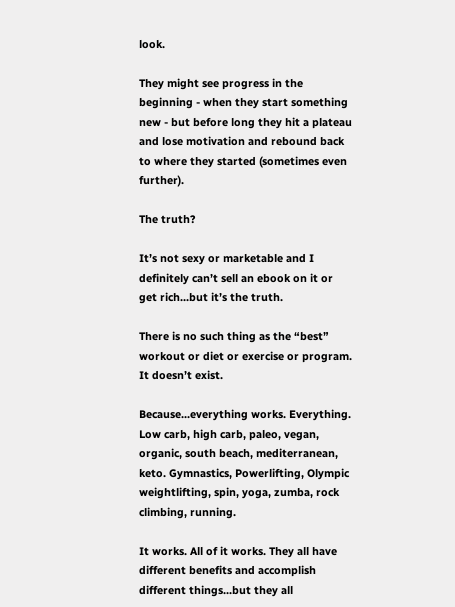look.

They might see progress in the beginning - when they start something new - but before long they hit a plateau and lose motivation and rebound back to where they started (sometimes even further).

The truth?

It’s not sexy or marketable and I definitely can’t sell an ebook on it or get rich...but it’s the truth.

There is no such thing as the “best” workout or diet or exercise or program. It doesn’t exist.

Because...everything works. Everything. Low carb, high carb, paleo, vegan, organic, south beach, mediterranean, keto. Gymnastics, Powerlifting, Olympic weightlifting, spin, yoga, zumba, rock climbing, running.

It works. All of it works. They all have different benefits and accomplish different things...but they all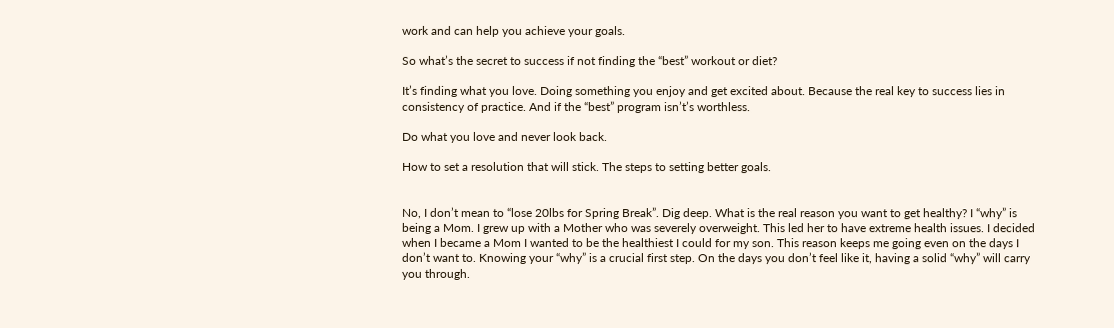work and can help you achieve your goals.

So what’s the secret to success if not finding the “best” workout or diet?

It’s finding what you love. Doing something you enjoy and get excited about. Because the real key to success lies in consistency of practice. And if the “best” program isn’t’s worthless.

Do what you love and never look back.

How to set a resolution that will stick. The steps to setting better goals.


No, I don’t mean to “lose 20lbs for Spring Break”. Dig deep. What is the real reason you want to get healthy? I “why” is being a Mom. I grew up with a Mother who was severely overweight. This led her to have extreme health issues. I decided when I became a Mom I wanted to be the healthiest I could for my son. This reason keeps me going even on the days I don’t want to. Knowing your “why” is a crucial first step. On the days you don’t feel like it, having a solid “why” will carry you through.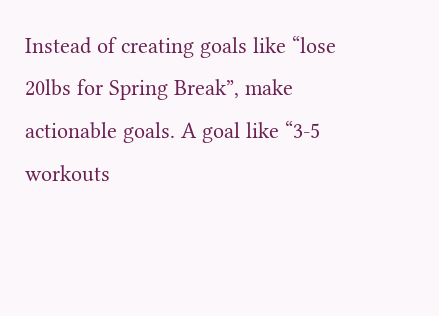Instead of creating goals like “lose 20lbs for Spring Break”, make actionable goals. A goal like “3-5 workouts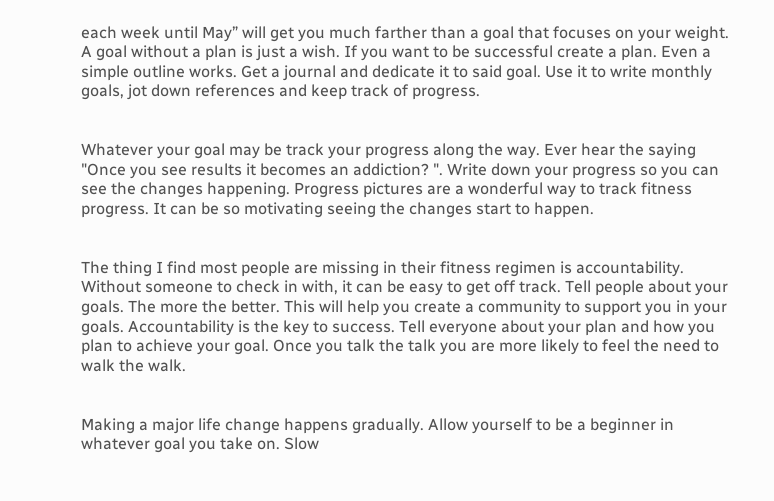each week until May” will get you much farther than a goal that focuses on your weight. A goal without a plan is just a wish. If you want to be successful create a plan. Even a simple outline works. Get a journal and dedicate it to said goal. Use it to write monthly goals, jot down references and keep track of progress.


Whatever your goal may be track your progress along the way. Ever hear the saying "Once you see results it becomes an addiction? ". Write down your progress so you can see the changes happening. Progress pictures are a wonderful way to track fitness progress. It can be so motivating seeing the changes start to happen.


The thing I find most people are missing in their fitness regimen is accountability. Without someone to check in with, it can be easy to get off track. Tell people about your goals. The more the better. This will help you create a community to support you in your goals. Accountability is the key to success. Tell everyone about your plan and how you plan to achieve your goal. Once you talk the talk you are more likely to feel the need to walk the walk.


Making a major life change happens gradually. Allow yourself to be a beginner in whatever goal you take on. Slow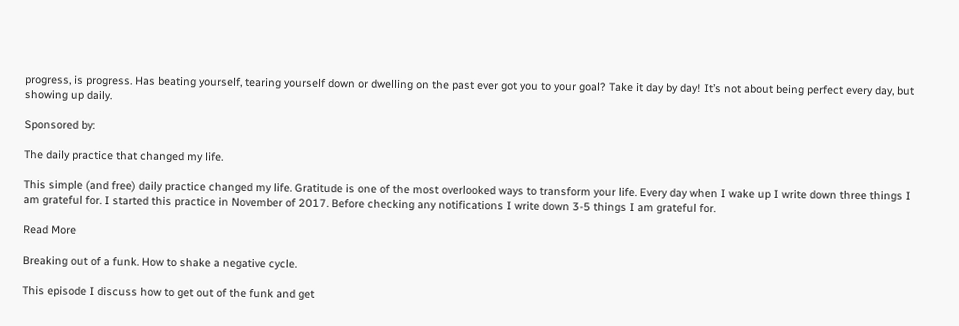progress, is progress. Has beating yourself, tearing yourself down or dwelling on the past ever got you to your goal? Take it day by day! It’s not about being perfect every day, but showing up daily.

Sponsored by:

The daily practice that changed my life.

This simple (and free) daily practice changed my life. Gratitude is one of the most overlooked ways to transform your life. Every day when I wake up I write down three things I am grateful for. I started this practice in November of 2017. Before checking any notifications I write down 3-5 things I am grateful for.

Read More

Breaking out of a funk. How to shake a negative cycle.

This episode I discuss how to get out of the funk and get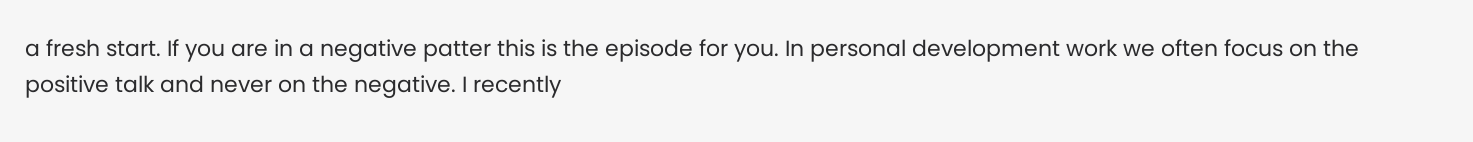a fresh start. If you are in a negative patter this is the episode for you. In personal development work we often focus on the positive talk and never on the negative. I recently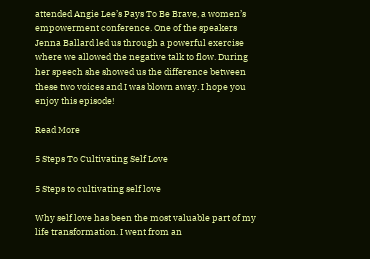attended Angie Lee’s Pays To Be Brave, a women’s empowerment conference. One of the speakers Jenna Ballard led us through a powerful exercise where we allowed the negative talk to flow. During her speech she showed us the difference between these two voices and I was blown away. I hope you enjoy this episode!

Read More

5 Steps To Cultivating Self Love

5 Steps to cultivating self love

Why self love has been the most valuable part of my life transformation. I went from an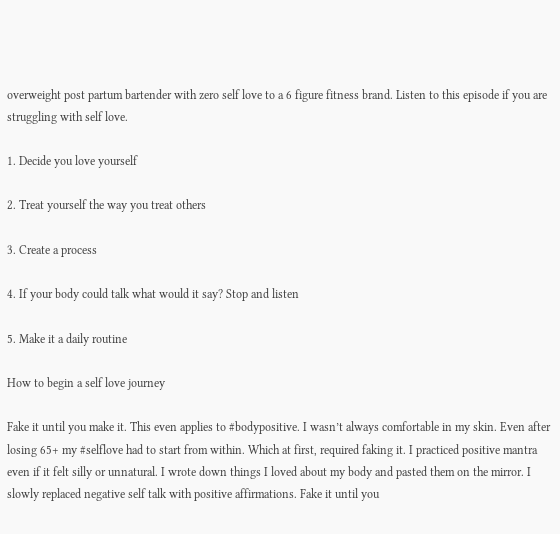overweight post partum bartender with zero self love to a 6 figure fitness brand. Listen to this episode if you are struggling with self love.

1. Decide you love yourself

2. Treat yourself the way you treat others

3. Create a process

4. If your body could talk what would it say? Stop and listen

5. Make it a daily routine

How to begin a self love journey

Fake it until you make it. This even applies to #bodypositive. I wasn’t always comfortable in my skin. Even after losing 65+ my #selflove had to start from within. Which at first, required faking it. I practiced positive mantra even if it felt silly or unnatural. I wrote down things I loved about my body and pasted them on the mirror. I slowly replaced negative self talk with positive affirmations. Fake it until you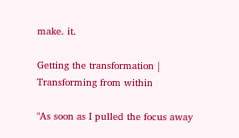make. it.

Getting the transformation | Transforming from within

"As soon as I pulled the focus away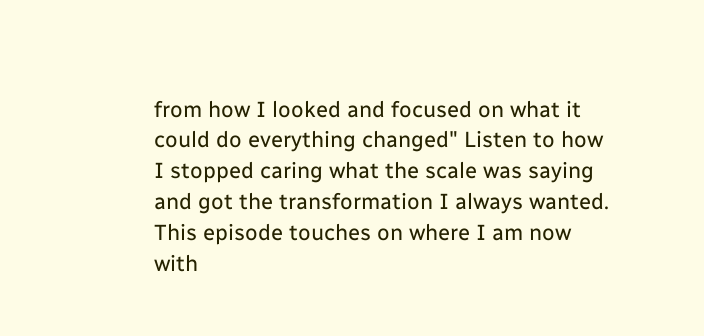from how I looked and focused on what it could do everything changed" Listen to how I stopped caring what the scale was saying and got the transformation I always wanted. This episode touches on where I am now with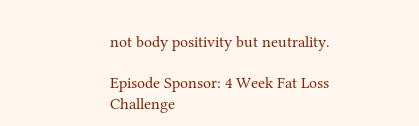not body positivity but neutrality.

Episode Sponsor: 4 Week Fat Loss Challenge